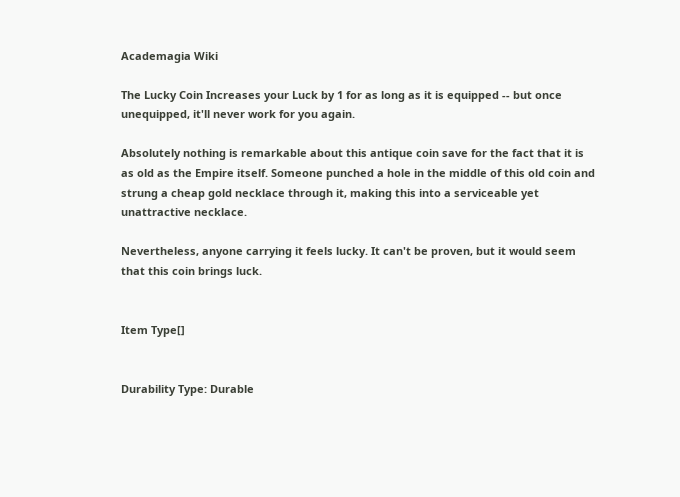Academagia Wiki

The Lucky Coin Increases your Luck by 1 for as long as it is equipped -- but once unequipped, it'll never work for you again.

Absolutely nothing is remarkable about this antique coin save for the fact that it is as old as the Empire itself. Someone punched a hole in the middle of this old coin and strung a cheap gold necklace through it, making this into a serviceable yet unattractive necklace.

Nevertheless, anyone carrying it feels lucky. It can't be proven, but it would seem that this coin brings luck.


Item Type[]


Durability Type: Durable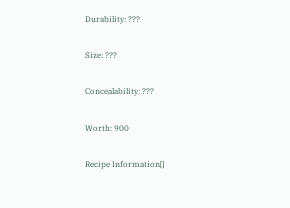Durability: ???

Size: ???

Concealability: ???

Worth: 900

Recipe Information[]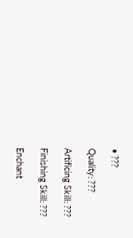• ???

Quality: ???

Artificing Skill: ???

Finishing Skill: ???

Enchant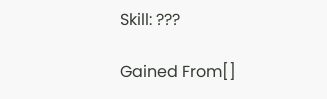Skill: ???

Gained From[]